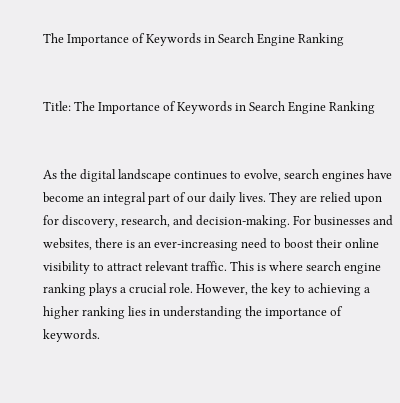The Importance of Keywords in Search Engine Ranking


Title: The Importance of Keywords in Search Engine Ranking


As the digital landscape continues to evolve, search engines have become an integral part of our daily lives. They are relied upon for discovery, research, and decision-making. For businesses and websites, there is an ever-increasing need to boost their online visibility to attract relevant traffic. This is where search engine ranking plays a crucial role. However, the key to achieving a higher ranking lies in understanding the importance of keywords.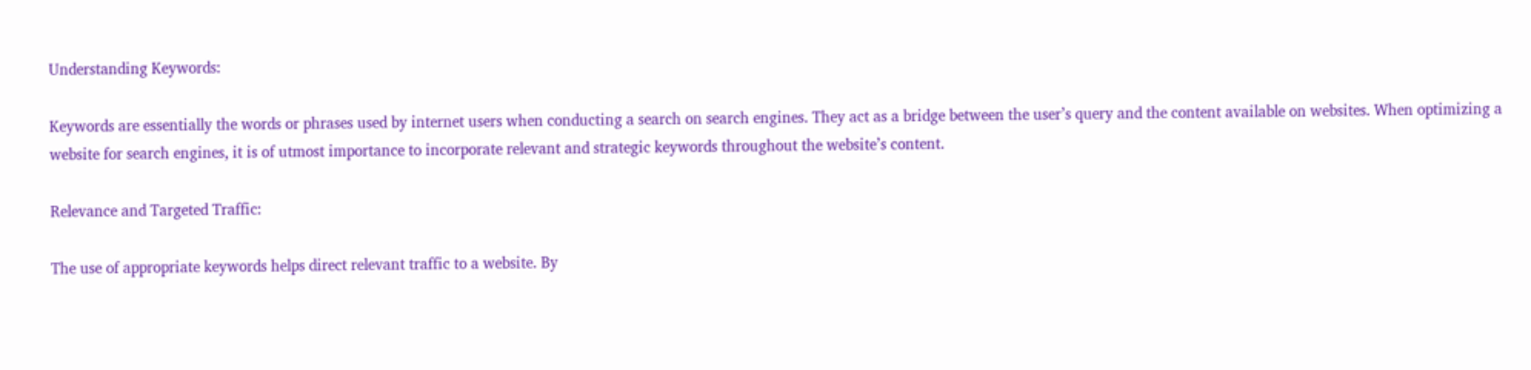Understanding Keywords:

Keywords are essentially the words or phrases used by internet users when conducting a search on search engines. They act as a bridge between the user’s query and the content available on websites. When optimizing a website for search engines, it is of utmost importance to incorporate relevant and strategic keywords throughout the website’s content.

Relevance and Targeted Traffic:

The use of appropriate keywords helps direct relevant traffic to a website. By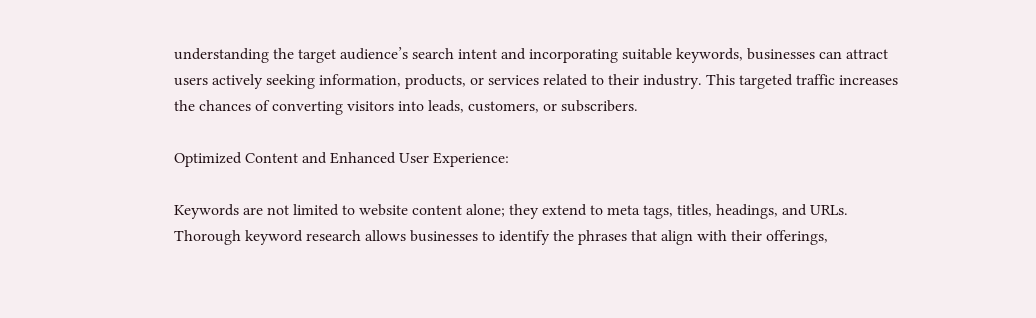understanding the target audience’s search intent and incorporating suitable keywords, businesses can attract users actively seeking information, products, or services related to their industry. This targeted traffic increases the chances of converting visitors into leads, customers, or subscribers.

Optimized Content and Enhanced User Experience:

Keywords are not limited to website content alone; they extend to meta tags, titles, headings, and URLs. Thorough keyword research allows businesses to identify the phrases that align with their offerings,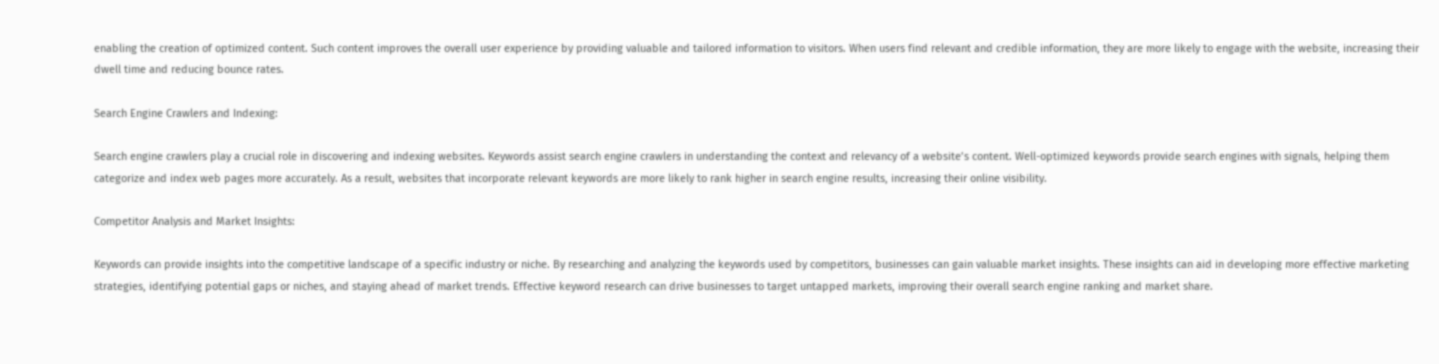enabling the creation of optimized content. Such content improves the overall user experience by providing valuable and tailored information to visitors. When users find relevant and credible information, they are more likely to engage with the website, increasing their dwell time and reducing bounce rates.

Search Engine Crawlers and Indexing:

Search engine crawlers play a crucial role in discovering and indexing websites. Keywords assist search engine crawlers in understanding the context and relevancy of a website’s content. Well-optimized keywords provide search engines with signals, helping them categorize and index web pages more accurately. As a result, websites that incorporate relevant keywords are more likely to rank higher in search engine results, increasing their online visibility.

Competitor Analysis and Market Insights:

Keywords can provide insights into the competitive landscape of a specific industry or niche. By researching and analyzing the keywords used by competitors, businesses can gain valuable market insights. These insights can aid in developing more effective marketing strategies, identifying potential gaps or niches, and staying ahead of market trends. Effective keyword research can drive businesses to target untapped markets, improving their overall search engine ranking and market share.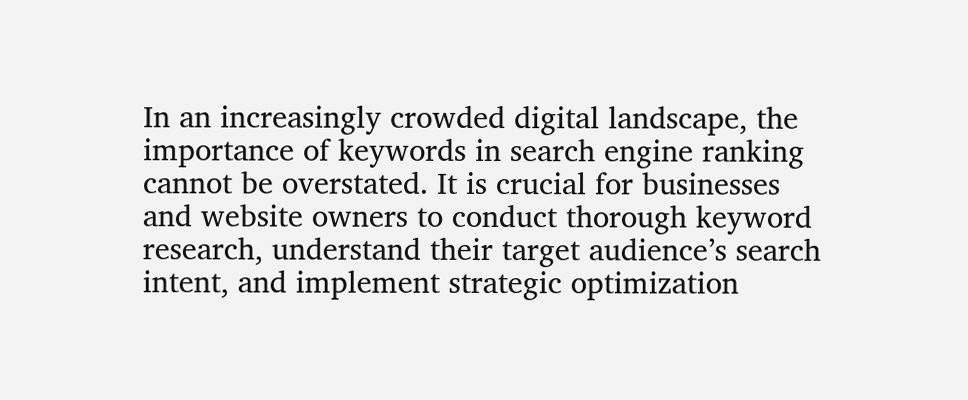In an increasingly crowded digital landscape, the importance of keywords in search engine ranking cannot be overstated. It is crucial for businesses and website owners to conduct thorough keyword research, understand their target audience’s search intent, and implement strategic optimization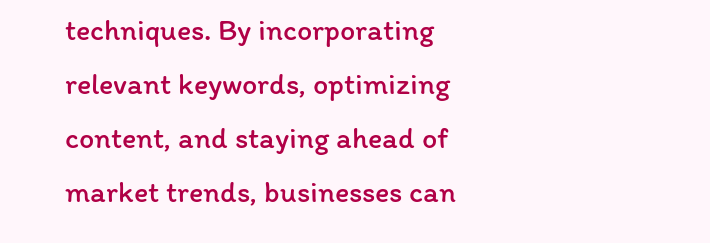techniques. By incorporating relevant keywords, optimizing content, and staying ahead of market trends, businesses can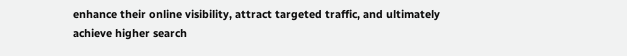enhance their online visibility, attract targeted traffic, and ultimately achieve higher search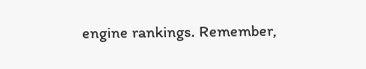engine rankings. Remember,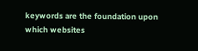keywords are the foundation upon which websites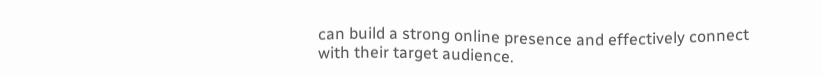can build a strong online presence and effectively connect with their target audience.